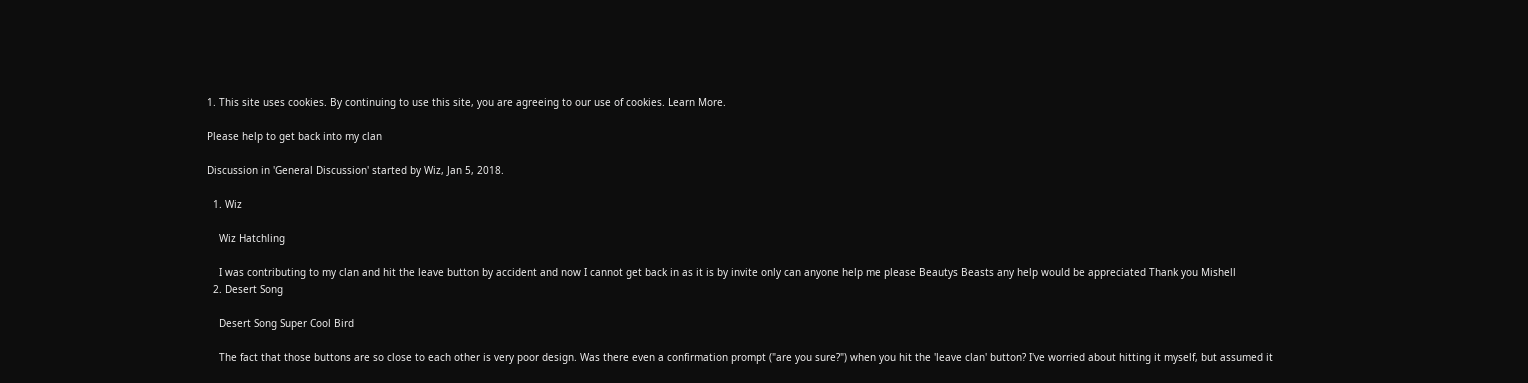1. This site uses cookies. By continuing to use this site, you are agreeing to our use of cookies. Learn More.

Please help to get back into my clan

Discussion in 'General Discussion' started by Wiz, Jan 5, 2018.

  1. Wiz

    Wiz Hatchling

    I was contributing to my clan and hit the leave button by accident and now I cannot get back in as it is by invite only can anyone help me please Beautys Beasts any help would be appreciated Thank you Mishell
  2. Desert Song

    Desert Song Super Cool Bird

    The fact that those buttons are so close to each other is very poor design. Was there even a confirmation prompt ("are you sure?") when you hit the 'leave clan' button? I've worried about hitting it myself, but assumed it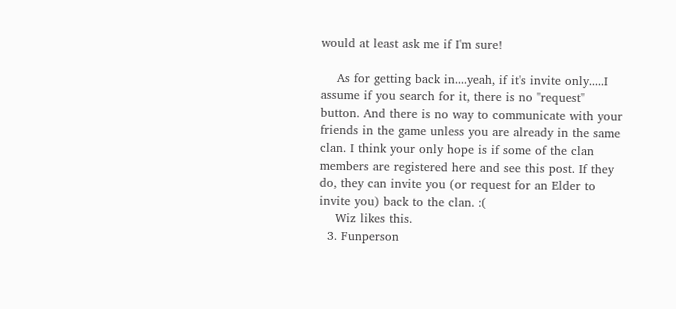would at least ask me if I'm sure!

    As for getting back in....yeah, if it's invite only.....I assume if you search for it, there is no "request" button. And there is no way to communicate with your friends in the game unless you are already in the same clan. I think your only hope is if some of the clan members are registered here and see this post. If they do, they can invite you (or request for an Elder to invite you) back to the clan. :(
    Wiz likes this.
  3. Funperson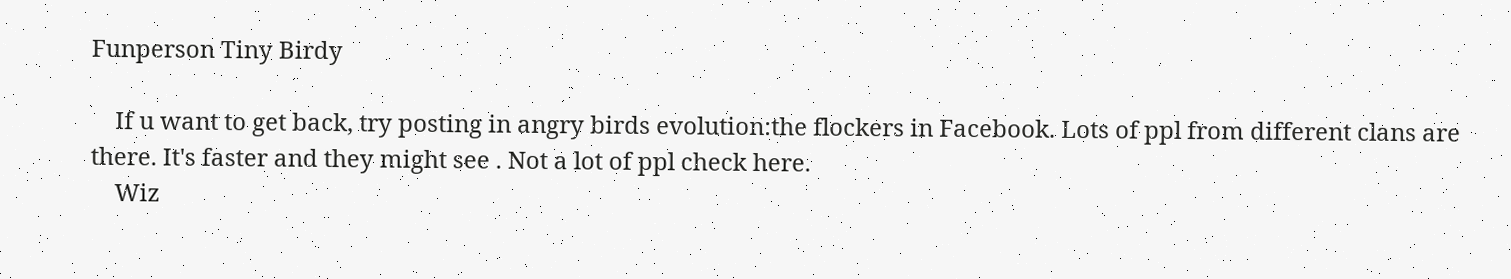Funperson Tiny Birdy

    If u want to get back, try posting in angry birds evolution:the flockers in Facebook. Lots of ppl from different clans are there. It's faster and they might see . Not a lot of ppl check here.
    Wiz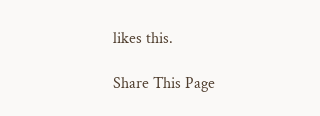likes this.

Share This Page